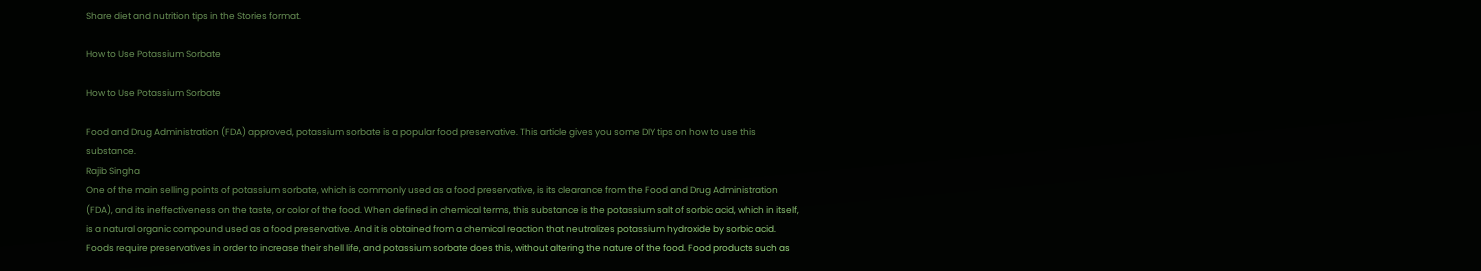Share diet and nutrition tips in the Stories format.

How to Use Potassium Sorbate

How to Use Potassium Sorbate

Food and Drug Administration (FDA) approved, potassium sorbate is a popular food preservative. This article gives you some DIY tips on how to use this substance.
Rajib Singha
One of the main selling points of potassium sorbate, which is commonly used as a food preservative, is its clearance from the Food and Drug Administration (FDA), and its ineffectiveness on the taste, or color of the food. When defined in chemical terms, this substance is the potassium salt of sorbic acid, which in itself, is a natural organic compound used as a food preservative. And it is obtained from a chemical reaction that neutralizes potassium hydroxide by sorbic acid. Foods require preservatives in order to increase their shell life, and potassium sorbate does this, without altering the nature of the food. Food products such as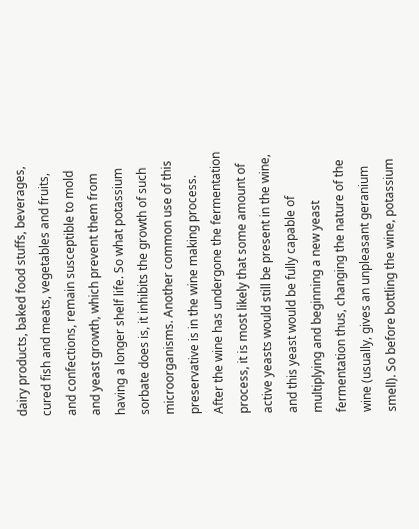dairy products, baked food stuffs, beverages, cured fish and meats, vegetables and fruits, and confections, remain susceptible to mold and yeast growth, which prevent them from having a longer shelf life. So what potassium sorbate does is, it inhibits the growth of such microorganisms. Another common use of this preservative is in the wine making process. After the wine has undergone the fermentation process, it is most likely that some amount of active yeasts would still be present in the wine, and this yeast would be fully capable of multiplying and beginning a new yeast fermentation thus, changing the nature of the wine (usually, gives an unpleasant geranium smell). So before bottling the wine, potassium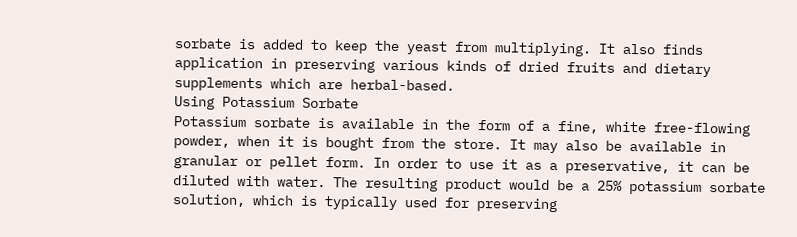sorbate is added to keep the yeast from multiplying. It also finds application in preserving various kinds of dried fruits and dietary supplements which are herbal-based.
Using Potassium Sorbate
Potassium sorbate is available in the form of a fine, white free-flowing powder, when it is bought from the store. It may also be available in granular or pellet form. In order to use it as a preservative, it can be diluted with water. The resulting product would be a 25% potassium sorbate solution, which is typically used for preserving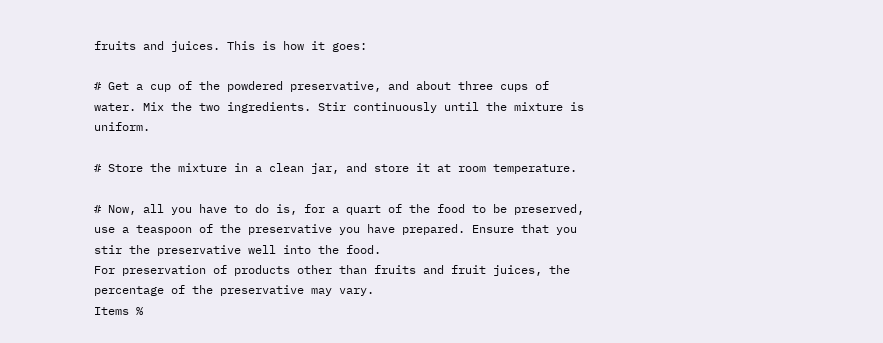fruits and juices. This is how it goes:

# Get a cup of the powdered preservative, and about three cups of water. Mix the two ingredients. Stir continuously until the mixture is uniform.

# Store the mixture in a clean jar, and store it at room temperature.

# Now, all you have to do is, for a quart of the food to be preserved, use a teaspoon of the preservative you have prepared. Ensure that you stir the preservative well into the food.
For preservation of products other than fruits and fruit juices, the percentage of the preservative may vary.
Items %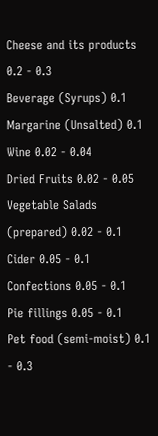Cheese and its products 0.2 - 0.3
Beverage (Syrups) 0.1
Margarine (Unsalted) 0.1
Wine 0.02 - 0.04
Dried Fruits 0.02 - 0.05
Vegetable Salads (prepared) 0.02 - 0.1
Cider 0.05 - 0.1
Confections 0.05 - 0.1
Pie fillings 0.05 - 0.1
Pet food (semi-moist) 0.1 - 0.3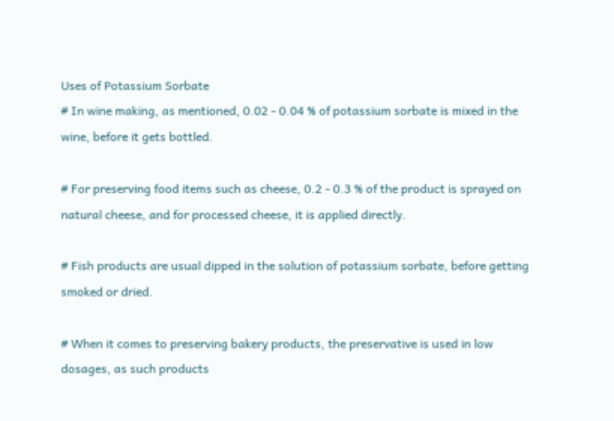Uses of Potassium Sorbate
# In wine making, as mentioned, 0.02 - 0.04 % of potassium sorbate is mixed in the wine, before it gets bottled.

# For preserving food items such as cheese, 0.2 - 0.3 % of the product is sprayed on natural cheese, and for processed cheese, it is applied directly.

# Fish products are usual dipped in the solution of potassium sorbate, before getting smoked or dried.

# When it comes to preserving bakery products, the preservative is used in low dosages, as such products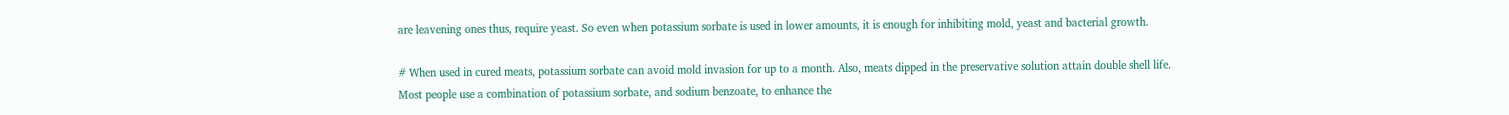are leavening ones thus, require yeast. So even when potassium sorbate is used in lower amounts, it is enough for inhibiting mold, yeast and bacterial growth.

# When used in cured meats, potassium sorbate can avoid mold invasion for up to a month. Also, meats dipped in the preservative solution attain double shell life.
Most people use a combination of potassium sorbate, and sodium benzoate, to enhance the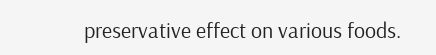preservative effect on various foods.